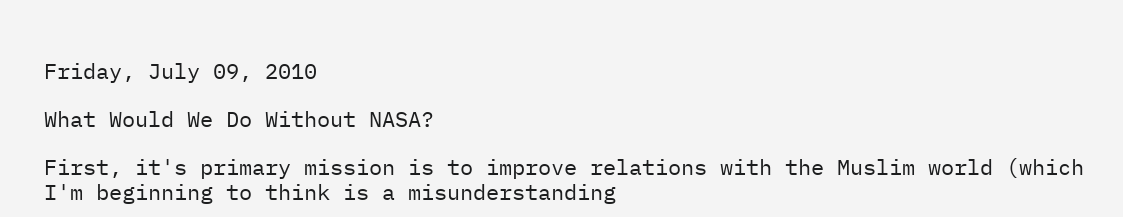Friday, July 09, 2010

What Would We Do Without NASA?

First, it's primary mission is to improve relations with the Muslim world (which I'm beginning to think is a misunderstanding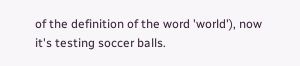of the definition of the word 'world'), now it's testing soccer balls.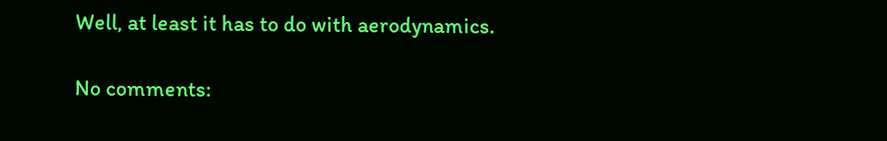Well, at least it has to do with aerodynamics.

No comments: